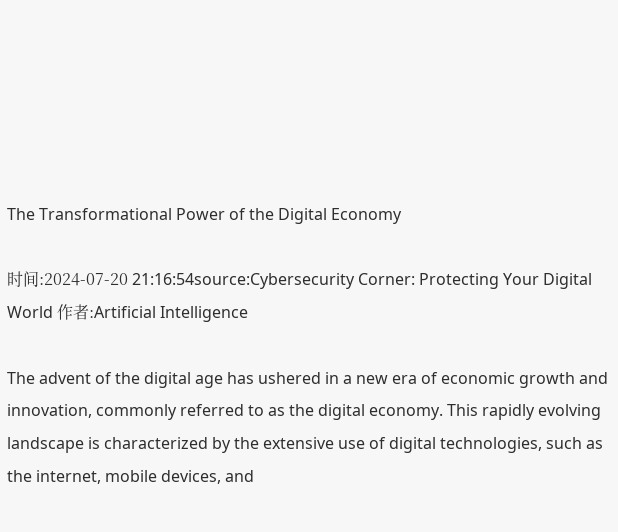The Transformational Power of the Digital Economy

时间:2024-07-20 21:16:54source:Cybersecurity Corner: Protecting Your Digital World 作者:Artificial Intelligence

The advent of the digital age has ushered in a new era of economic growth and innovation, commonly referred to as the digital economy. This rapidly evolving landscape is characterized by the extensive use of digital technologies, such as the internet, mobile devices, and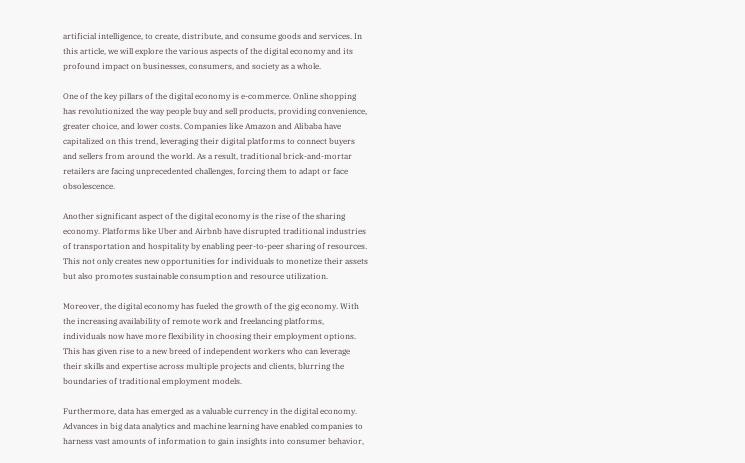artificial intelligence, to create, distribute, and consume goods and services. In this article, we will explore the various aspects of the digital economy and its profound impact on businesses, consumers, and society as a whole.

One of the key pillars of the digital economy is e-commerce. Online shopping has revolutionized the way people buy and sell products, providing convenience, greater choice, and lower costs. Companies like Amazon and Alibaba have capitalized on this trend, leveraging their digital platforms to connect buyers and sellers from around the world. As a result, traditional brick-and-mortar retailers are facing unprecedented challenges, forcing them to adapt or face obsolescence.

Another significant aspect of the digital economy is the rise of the sharing economy. Platforms like Uber and Airbnb have disrupted traditional industries of transportation and hospitality by enabling peer-to-peer sharing of resources. This not only creates new opportunities for individuals to monetize their assets but also promotes sustainable consumption and resource utilization.

Moreover, the digital economy has fueled the growth of the gig economy. With the increasing availability of remote work and freelancing platforms, individuals now have more flexibility in choosing their employment options. This has given rise to a new breed of independent workers who can leverage their skills and expertise across multiple projects and clients, blurring the boundaries of traditional employment models.

Furthermore, data has emerged as a valuable currency in the digital economy. Advances in big data analytics and machine learning have enabled companies to harness vast amounts of information to gain insights into consumer behavior,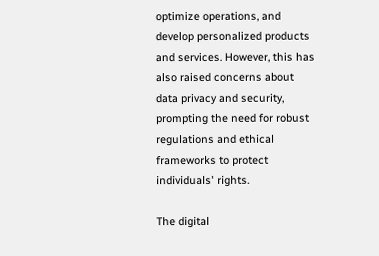optimize operations, and develop personalized products and services. However, this has also raised concerns about data privacy and security, prompting the need for robust regulations and ethical frameworks to protect individuals' rights.

The digital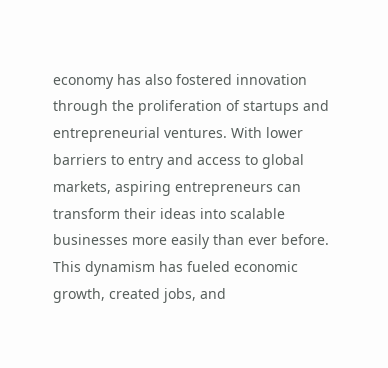economy has also fostered innovation through the proliferation of startups and entrepreneurial ventures. With lower barriers to entry and access to global markets, aspiring entrepreneurs can transform their ideas into scalable businesses more easily than ever before. This dynamism has fueled economic growth, created jobs, and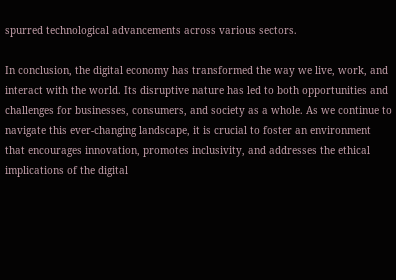spurred technological advancements across various sectors.

In conclusion, the digital economy has transformed the way we live, work, and interact with the world. Its disruptive nature has led to both opportunities and challenges for businesses, consumers, and society as a whole. As we continue to navigate this ever-changing landscape, it is crucial to foster an environment that encourages innovation, promotes inclusivity, and addresses the ethical implications of the digital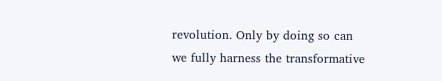revolution. Only by doing so can we fully harness the transformative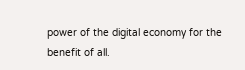power of the digital economy for the benefit of all.